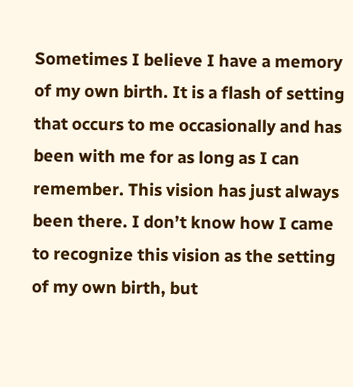Sometimes I believe I have a memory of my own birth. It is a flash of setting that occurs to me occasionally and has been with me for as long as I can remember. This vision has just always been there. I don’t know how I came to recognize this vision as the setting of my own birth, but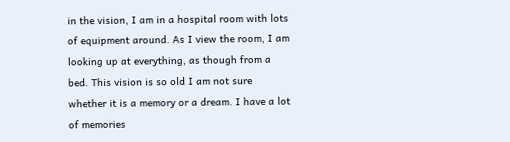in the vision, I am in a hospital room with lots of equipment around. As I view the room, I am looking up at everything, as though from a bed. This vision is so old I am not sure whether it is a memory or a dream. I have a lot of memories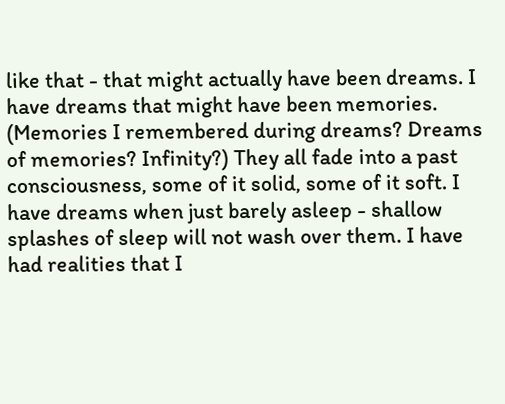like that - that might actually have been dreams. I have dreams that might have been memories. (Memories I remembered during dreams? Dreams of memories? Infinity?) They all fade into a past consciousness, some of it solid, some of it soft. I have dreams when just barely asleep - shallow splashes of sleep will not wash over them. I have had realities that I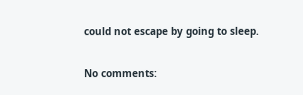could not escape by going to sleep.

No comments: